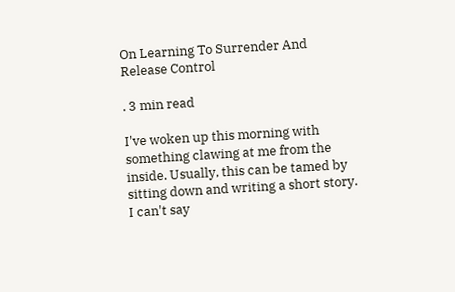On Learning To Surrender And Release Control

. 3 min read

I've woken up this morning with something clawing at me from the inside. Usually, this can be tamed by sitting down and writing a short story. I can't say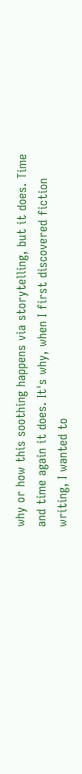why or how this soothing happens via storytelling, but it does. Time and time again it does. It's why, when I first discovered fiction writing, I wanted to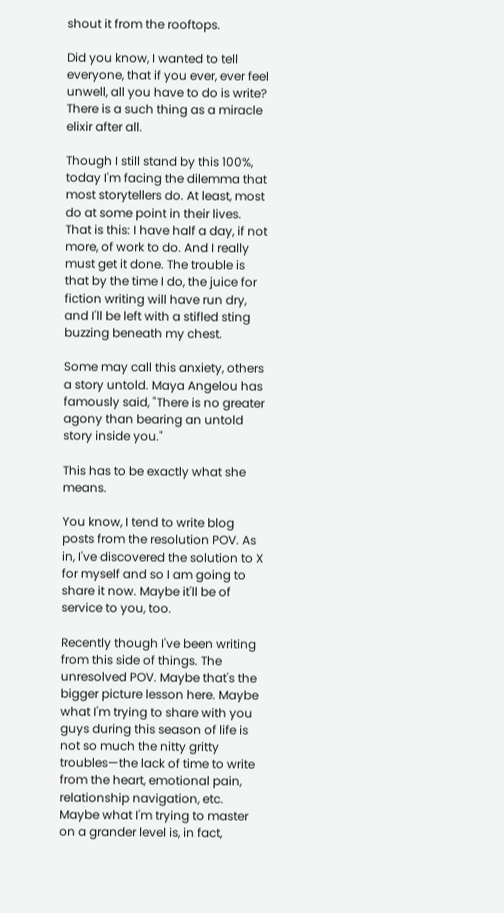shout it from the rooftops.

Did you know, I wanted to tell everyone, that if you ever, ever feel unwell, all you have to do is write? There is a such thing as a miracle elixir after all.

Though I still stand by this 100%, today I'm facing the dilemma that most storytellers do. At least, most do at some point in their lives. That is this: I have half a day, if not more, of work to do. And I really must get it done. The trouble is that by the time I do, the juice for fiction writing will have run dry, and I'll be left with a stifled sting buzzing beneath my chest.

Some may call this anxiety, others a story untold. Maya Angelou has famously said, "There is no greater agony than bearing an untold story inside you."

This has to be exactly what she means.

You know, I tend to write blog posts from the resolution POV. As in, I've discovered the solution to X for myself and so I am going to share it now. Maybe it'll be of service to you, too.

Recently though I've been writing from this side of things. The unresolved POV. Maybe that's the bigger picture lesson here. Maybe what I'm trying to share with you guys during this season of life is not so much the nitty gritty troubles—the lack of time to write from the heart, emotional pain, relationship navigation, etc. Maybe what I'm trying to master on a grander level is, in fact,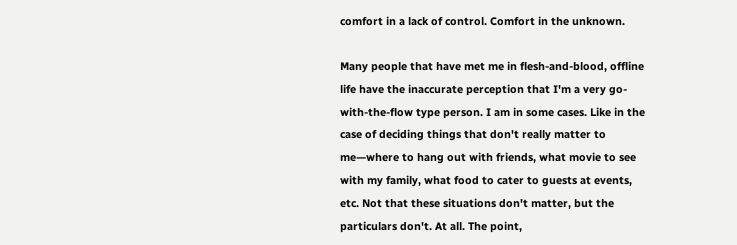comfort in a lack of control. Comfort in the unknown.

Many people that have met me in flesh-and-blood, offline life have the inaccurate perception that I'm a very go-with-the-flow type person. I am in some cases. Like in the case of deciding things that don't really matter to me—where to hang out with friends, what movie to see with my family, what food to cater to guests at events, etc. Not that these situations don't matter, but the particulars don't. At all. The point,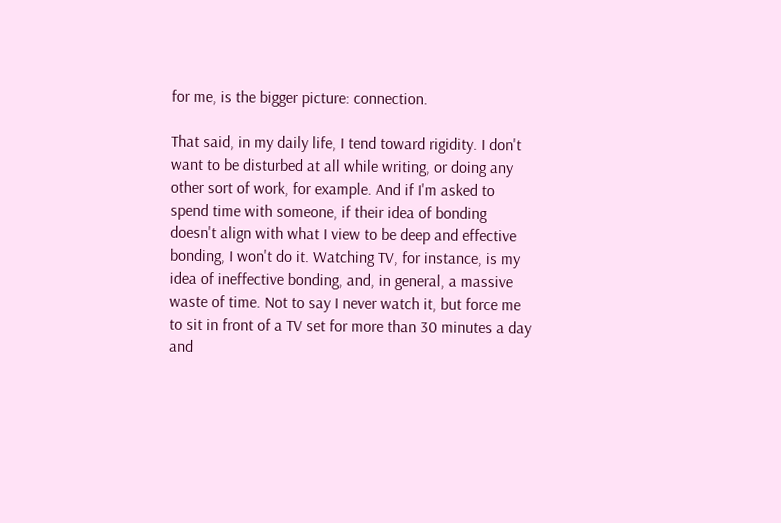for me, is the bigger picture: connection.

That said, in my daily life, I tend toward rigidity. I don't want to be disturbed at all while writing, or doing any other sort of work, for example. And if I'm asked to spend time with someone, if their idea of bonding doesn't align with what I view to be deep and effective bonding, I won't do it. Watching TV, for instance, is my idea of ineffective bonding, and, in general, a massive waste of time. Not to say I never watch it, but force me to sit in front of a TV set for more than 30 minutes a day and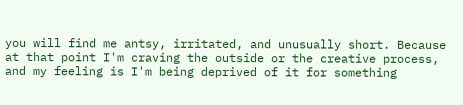you will find me antsy, irritated, and unusually short. Because at that point I'm craving the outside or the creative process, and my feeling is I'm being deprived of it for something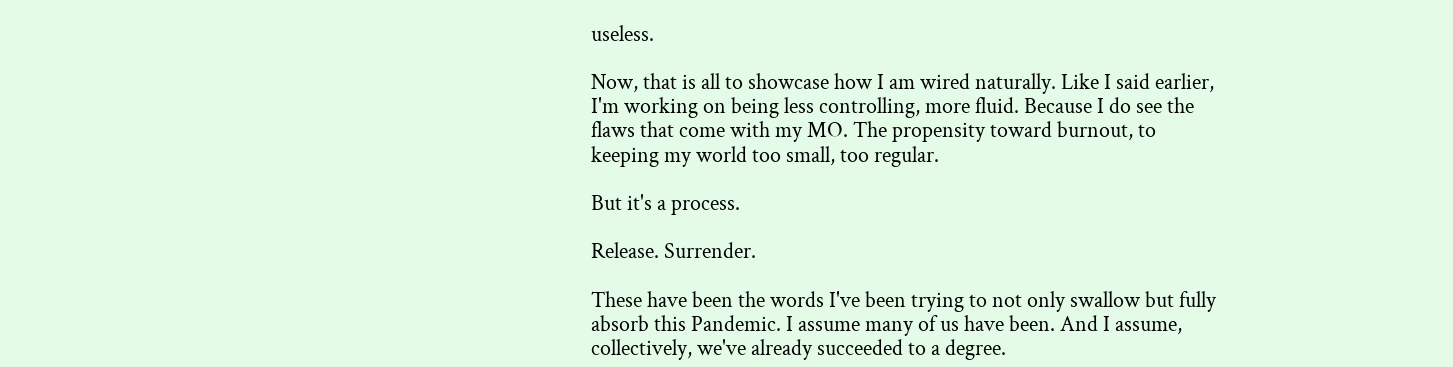useless.

Now, that is all to showcase how I am wired naturally. Like I said earlier, I'm working on being less controlling, more fluid. Because I do see the flaws that come with my MO. The propensity toward burnout, to keeping my world too small, too regular.

But it's a process.

Release. Surrender.

These have been the words I've been trying to not only swallow but fully absorb this Pandemic. I assume many of us have been. And I assume, collectively, we've already succeeded to a degree.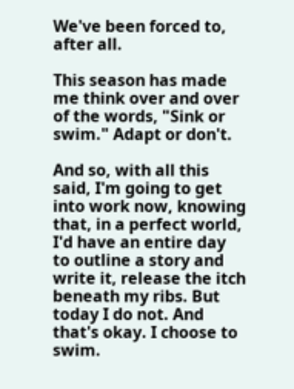We've been forced to, after all.

This season has made me think over and over of the words, "Sink or swim." Adapt or don't.

And so, with all this said, I'm going to get into work now, knowing that, in a perfect world, I'd have an entire day to outline a story and write it, release the itch beneath my ribs. But today I do not. And that's okay. I choose to swim.